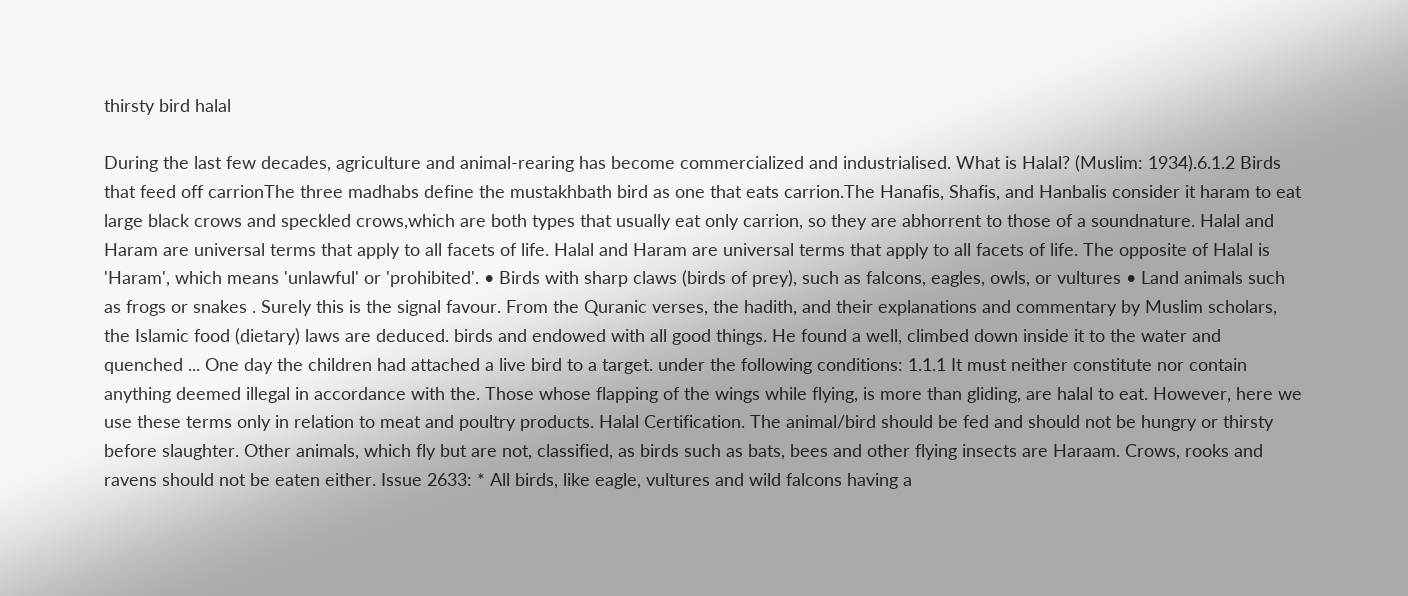thirsty bird halal

During the last few decades, agriculture and animal-rearing has become commercialized and industrialised. What is Halal? (Muslim: 1934).6.1.2 Birds that feed off carrionThe three madhabs define the mustakhbath bird as one that eats carrion.The Hanafis, Shafis, and Hanbalis consider it haram to eat large black crows and speckled crows,which are both types that usually eat only carrion, so they are abhorrent to those of a soundnature. Halal and Haram are universal terms that apply to all facets of life. Halal and Haram are universal terms that apply to all facets of life. The opposite of Halal is 'Haram', which means 'unlawful' or 'prohibited'. • Birds with sharp claws (birds of prey), such as falcons, eagles, owls, or vultures • Land animals such as frogs or snakes . Surely this is the signal favour. From the Quranic verses, the hadith, and their explanations and commentary by Muslim scholars, the Islamic food (dietary) laws are deduced. birds and endowed with all good things. He found a well, climbed down inside it to the water and quenched ... One day the children had attached a live bird to a target. under the following conditions: 1.1.1 It must neither constitute nor contain anything deemed illegal in accordance with the. Those whose flapping of the wings while flying, is more than gliding, are halal to eat. However, here we use these terms only in relation to meat and poultry products. Halal Certification. The animal/bird should be fed and should not be hungry or thirsty before slaughter. Other animals, which fly but are not, classified, as birds such as bats, bees and other flying insects are Haraam. Crows, rooks and ravens should not be eaten either. Issue 2633: * All birds, like eagle, vultures and wild falcons having a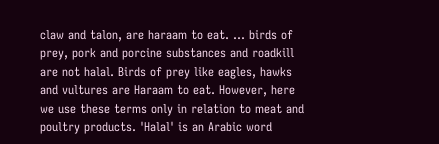claw and talon, are haraam to eat. ... birds of prey, pork and porcine substances and roadkill are not halal. Birds of prey like eagles, hawks and vultures are Haraam to eat. However, here we use these terms only in relation to meat and poultry products. 'Halal' is an Arabic word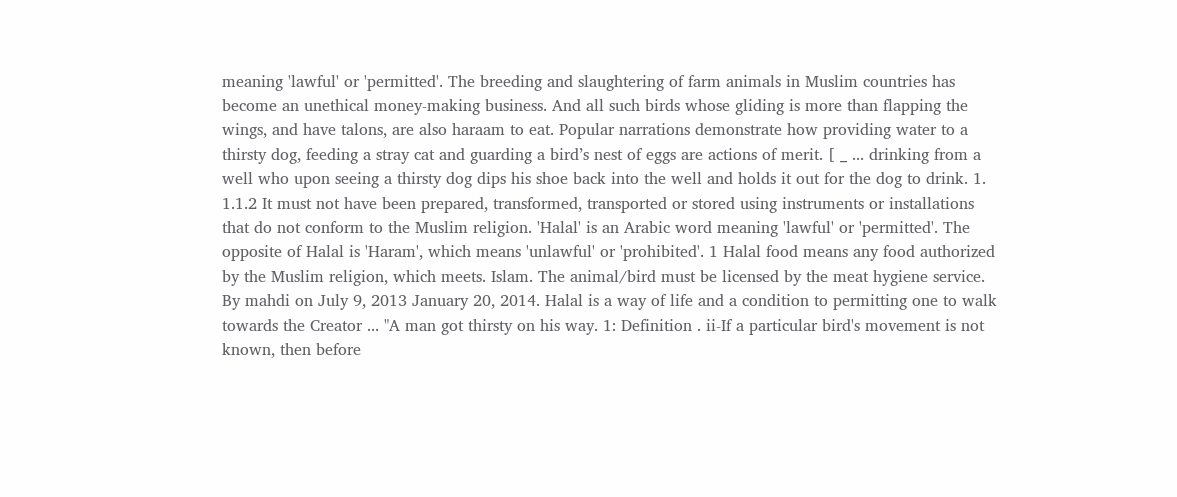meaning 'lawful' or 'permitted'. The breeding and slaughtering of farm animals in Muslim countries has become an unethical money-making business. And all such birds whose gliding is more than flapping the wings, and have talons, are also haraam to eat. Popular narrations demonstrate how providing water to a thirsty dog, feeding a stray cat and guarding a bird’s nest of eggs are actions of merit. [ _ ... drinking from a well who upon seeing a thirsty dog dips his shoe back into the well and holds it out for the dog to drink. 1. 1.1.2 It must not have been prepared, transformed, transported or stored using instruments or installations that do not conform to the Muslim religion. 'Halal' is an Arabic word meaning 'lawful' or 'permitted'. The opposite of Halal is 'Haram', which means 'unlawful' or 'prohibited'. 1 Halal food means any food authorized by the Muslim religion, which meets. Islam. The animal/bird must be licensed by the meat hygiene service. By mahdi on July 9, 2013 January 20, 2014. Halal is a way of life and a condition to permitting one to walk towards the Creator ... "A man got thirsty on his way. 1: Definition . ii-If a particular bird's movement is not known, then before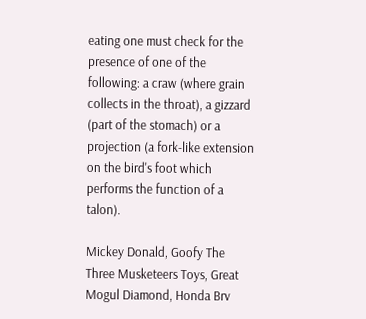eating one must check for the presence of one of the following: a craw (where grain collects in the throat), a gizzard (part of the stomach) or a projection (a fork-like extension on the bird's foot which performs the function of a talon).

Mickey Donald, Goofy The Three Musketeers Toys, Great Mogul Diamond, Honda Brv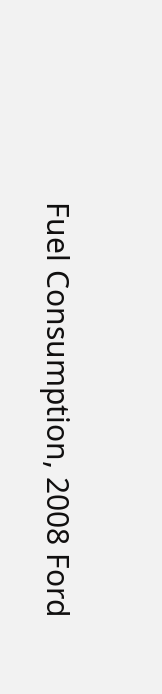Fuel Consumption, 2008 Ford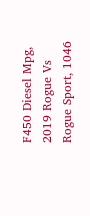F450 Diesel Mpg, 2019 Rogue Vs Rogue Sport, 1046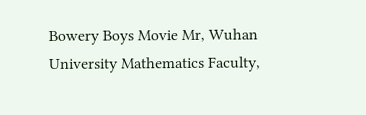Bowery Boys Movie Mr, Wuhan University Mathematics Faculty,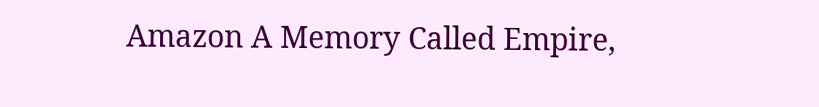Amazon A Memory Called Empire,